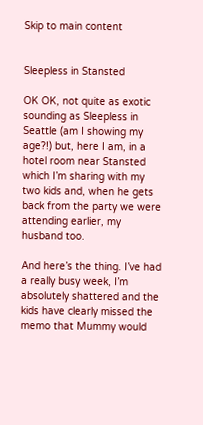Skip to main content


Sleepless in Stansted

OK OK, not quite as exotic sounding as Sleepless in Seattle (am I showing my age?!) but, here I am, in a hotel room near Stansted which I’m sharing with my two kids and, when he gets back from the party we were attending earlier, my husband too.

And here’s the thing. I’ve had a really busy week, I’m absolutely shattered and the kids have clearly missed the memo that Mummy would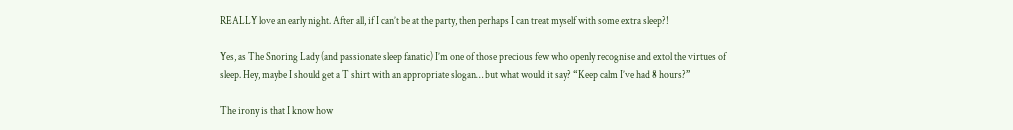REALLY love an early night. After all, if I can’t be at the party, then perhaps I can treat myself with some extra sleep?!

Yes, as The Snoring Lady (and passionate sleep fanatic) I’m one of those precious few who openly recognise and extol the virtues of sleep. Hey, maybe I should get a T shirt with an appropriate slogan… but what would it say? “Keep calm I’ve had 8 hours?”

The irony is that I know how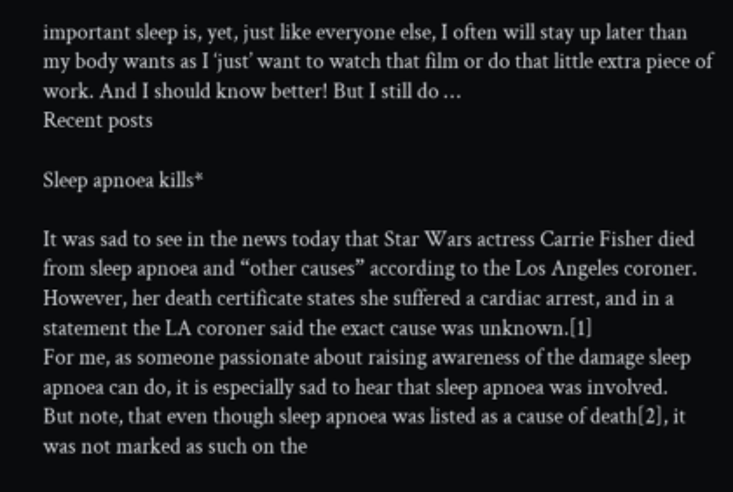important sleep is, yet, just like everyone else, I often will stay up later than my body wants as I ‘just’ want to watch that film or do that little extra piece of work. And I should know better! But I still do …
Recent posts

Sleep apnoea kills*

It was sad to see in the news today that Star Wars actress Carrie Fisher died from sleep apnoea and “other causes” according to the Los Angeles coroner. However, her death certificate states she suffered a cardiac arrest, and in a statement the LA coroner said the exact cause was unknown.[1]
For me, as someone passionate about raising awareness of the damage sleep apnoea can do, it is especially sad to hear that sleep apnoea was involved.
But note, that even though sleep apnoea was listed as a cause of death[2], it was not marked as such on the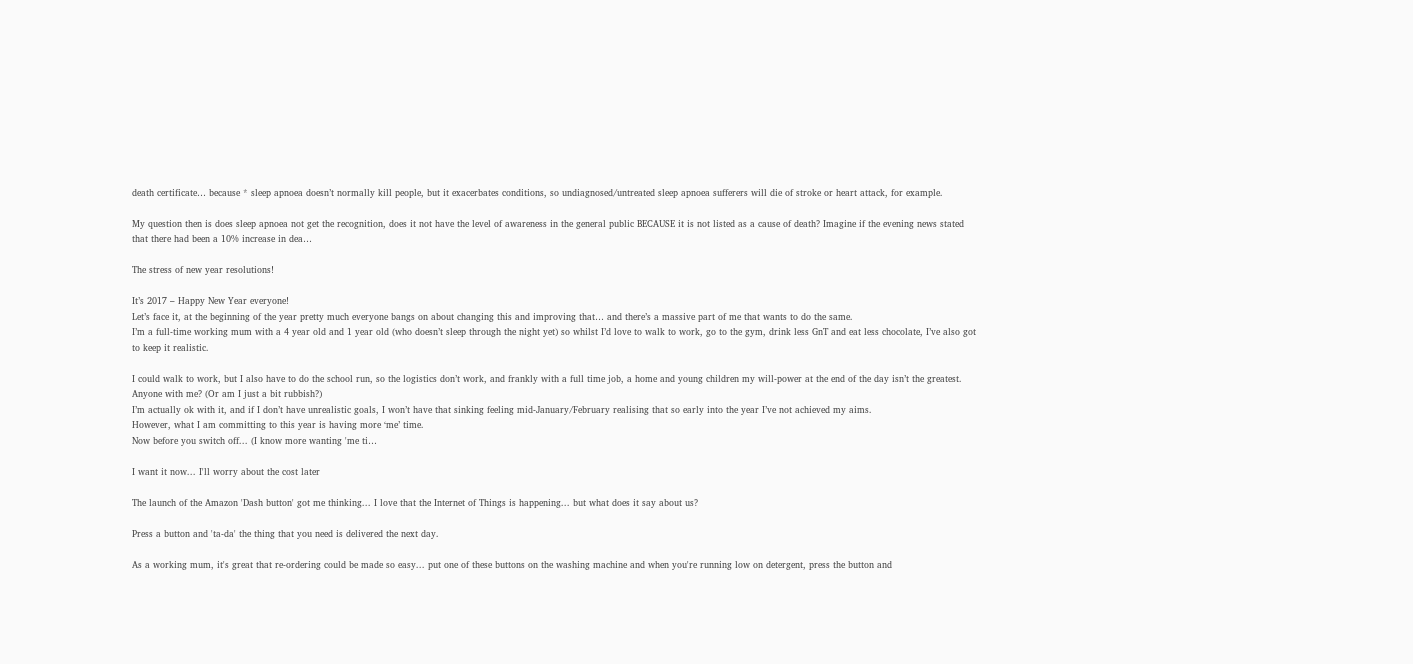death certificate… because * sleep apnoea doesn’t normally kill people, but it exacerbates conditions, so undiagnosed/untreated sleep apnoea sufferers will die of stroke or heart attack, for example.

My question then is does sleep apnoea not get the recognition, does it not have the level of awareness in the general public BECAUSE it is not listed as a cause of death? Imagine if the evening news stated that there had been a 10% increase in dea…

The stress of new year resolutions!

It’s 2017 – Happy New Year everyone!
Let’s face it, at the beginning of the year pretty much everyone bangs on about changing this and improving that… and there’s a massive part of me that wants to do the same.
I’m a full-time working mum with a 4 year old and 1 year old (who doesn’t sleep through the night yet) so whilst I’d love to walk to work, go to the gym, drink less GnT and eat less chocolate, I’ve also got to keep it realistic.

I could walk to work, but I also have to do the school run, so the logistics don’t work, and frankly with a full time job, a home and young children my will-power at the end of the day isn’t the greatest.
Anyone with me? (Or am I just a bit rubbish?)
I’m actually ok with it, and if I don’t have unrealistic goals, I won’t have that sinking feeling mid-January/February realising that so early into the year I’ve not achieved my aims.
However, what I am committing to this year is having more ‘me’ time.
Now before you switch off... (I know more wanting 'me ti…

I want it now... I'll worry about the cost later

The launch of the Amazon 'Dash button' got me thinking... I love that the Internet of Things is happening... but what does it say about us?

Press a button and 'ta-da' the thing that you need is delivered the next day.

As a working mum, it's great that re-ordering could be made so easy... put one of these buttons on the washing machine and when you're running low on detergent, press the button and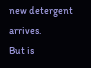new detergent arrives.
But is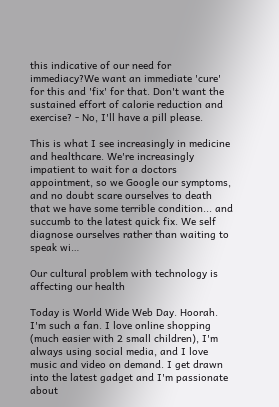this indicative of our need for immediacy?We want an immediate 'cure' for this and 'fix' for that. Don't want the sustained effort of calorie reduction and exercise? - No, I'll have a pill please.

This is what I see increasingly in medicine and healthcare. We're increasingly impatient to wait for a doctors appointment, so we Google our symptoms, and no doubt scare ourselves to death that we have some terrible condition... and succumb to the latest quick fix. We self diagnose ourselves rather than waiting to speak wi…

Our cultural problem with technology is affecting our health

Today is World Wide Web Day. Hoorah. I'm such a fan. I love online shopping (much easier with 2 small children), I'm always using social media, and I love music and video on demand. I get drawn into the latest gadget and I'm passionate about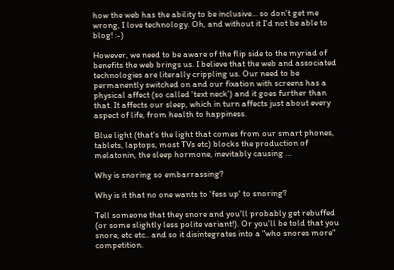how the web has the ability to be inclusive... so don't get me wrong, I love technology. Oh, and without it I'd not be able to blog! :-)

However, we need to be aware of the flip side to the myriad of benefits the web brings us. I believe that the web and associated technologies are literally crippling us. Our need to be permanently switched on and our fixation with screens has a physical affect (so called 'text neck') and it goes further than that. It affects our sleep, which in turn affects just about every aspect of life, from health to happiness.

Blue light (that's the light that comes from our smart phones, tablets, laptops, most TVs etc) blocks the production of melatonin, the sleep hormone, inevitably causing …

Why is snoring so embarrassing?

Why is it that no one wants to 'fess up' to snoring?

Tell someone that they snore and you'll probably get rebuffed (or some slightly less polite variant!). Or you'll be told that you snore, etc etc.. and so it disintegrates into a "who snores more" competition.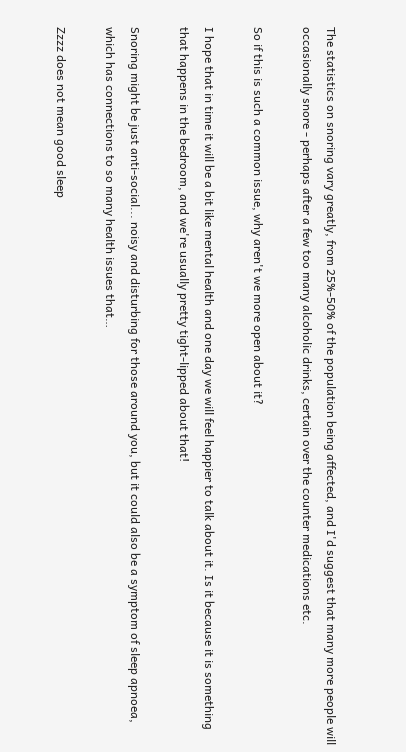The statistics on snoring vary greatly, from 25%-50% of the population being affected, and I'd suggest that many more people will occasionally snore - perhaps after a few too many alcoholic drinks, certain over the counter medications etc.

So if this is such a common issue, why aren't we more open about it?

I hope that in time it will be a bit like mental health and one day we will feel happier to talk about it. Is it because it is something that happens in the bedroom, and we're usually pretty tight-lipped about that!

Snoring might be just anti-social... noisy and disturbing for those around you, but it could also be a symptom of sleep apnoea, which has connections to so many health issues that…

Zzzz does not mean good sleep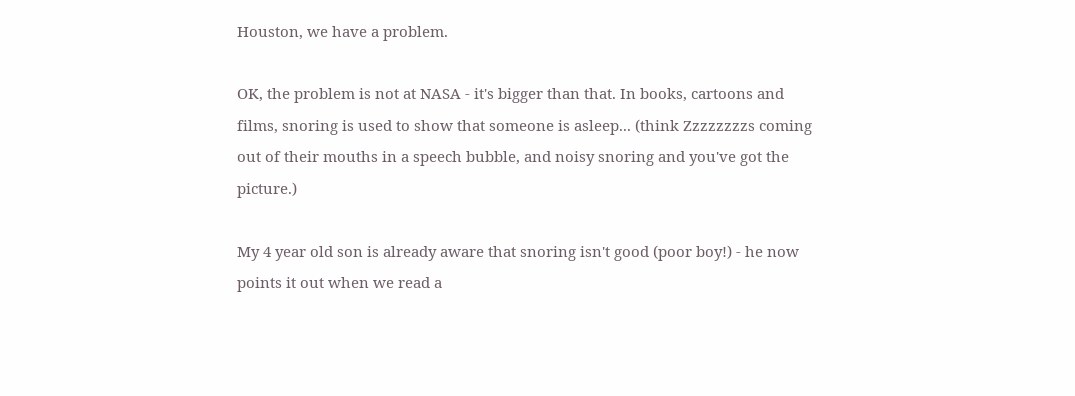Houston, we have a problem.

OK, the problem is not at NASA - it's bigger than that. In books, cartoons and films, snoring is used to show that someone is asleep... (think Zzzzzzzzs coming out of their mouths in a speech bubble, and noisy snoring and you've got the picture.)

My 4 year old son is already aware that snoring isn't good (poor boy!) - he now points it out when we read a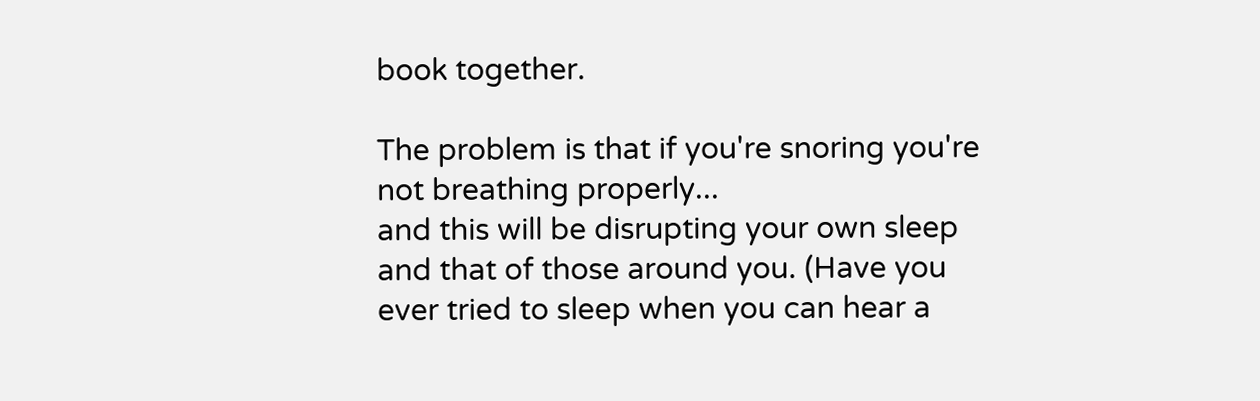book together.

The problem is that if you're snoring you're not breathing properly...
and this will be disrupting your own sleep and that of those around you. (Have you ever tried to sleep when you can hear a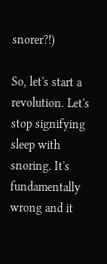snorer?!)

So, let's start a revolution. Let's stop signifying sleep with snoring. It's fundamentally wrong and it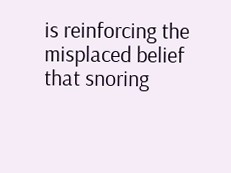is reinforcing the misplaced belief that snoring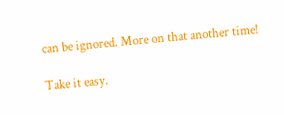can be ignored. More on that another time!

Take it easy.